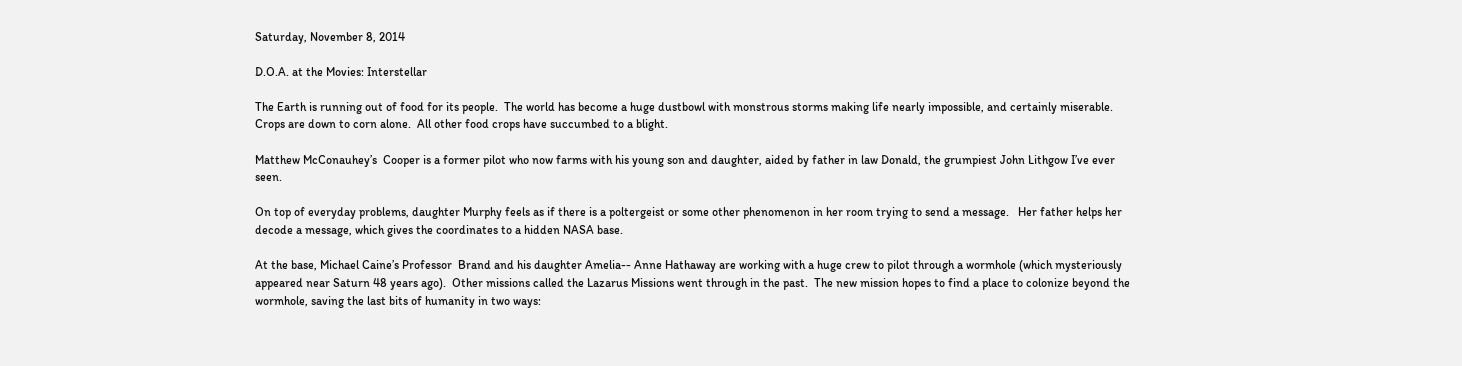Saturday, November 8, 2014

D.O.A. at the Movies: Interstellar

The Earth is running out of food for its people.  The world has become a huge dustbowl with monstrous storms making life nearly impossible, and certainly miserable. Crops are down to corn alone.  All other food crops have succumbed to a blight.

Matthew McConauhey’s  Cooper is a former pilot who now farms with his young son and daughter, aided by father in law Donald, the grumpiest John Lithgow I’ve ever seen.

On top of everyday problems, daughter Murphy feels as if there is a poltergeist or some other phenomenon in her room trying to send a message.   Her father helps her decode a message, which gives the coordinates to a hidden NASA base.

At the base, Michael Caine’s Professor  Brand and his daughter Amelia-- Anne Hathaway are working with a huge crew to pilot through a wormhole (which mysteriously appeared near Saturn 48 years ago).  Other missions called the Lazarus Missions went through in the past.  The new mission hopes to find a place to colonize beyond the wormhole, saving the last bits of humanity in two ways: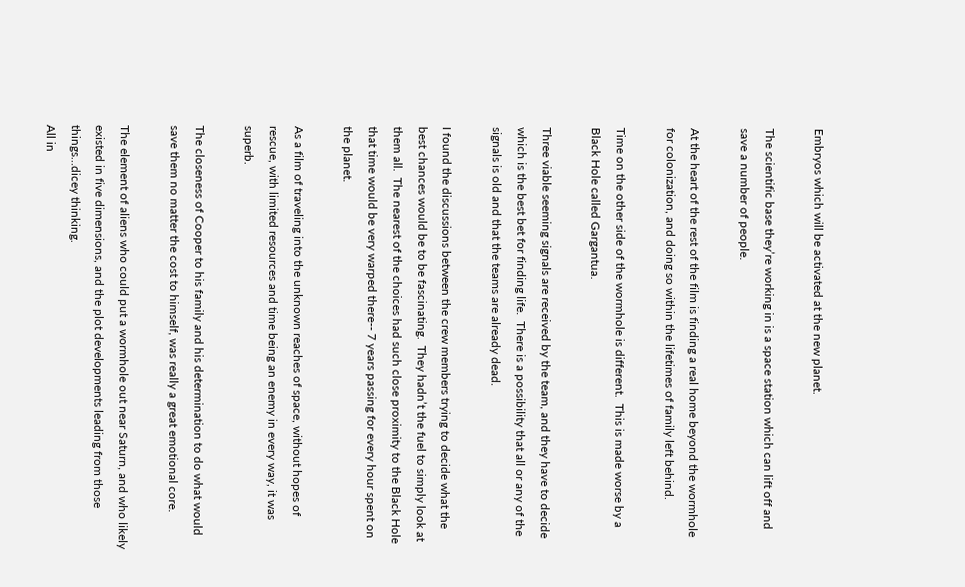Embryos which will be activated at the new planet.

The scientific base they’re working in is a space station which can lift off and save a number of people.

At the heart of the rest of the film is finding a real home beyond the wormhole for colonization, and doing so within the lifetimes of family left behind.

Time on the other side of the wormhole is different.  This is made worse by a Black Hole called Gargantua.

Three viable seeming signals are received by the team, and they have to decide which is the best bet for finding life.  There is a possibility that all or any of the signals is old and that the teams are already dead.

I found the discussions between the crew members trying to decide what the best chances would be to be fascinating.  They hadn’t the fuel to simply look at them all.  The nearest of the choices had such close proximity to the Black Hole that time would be very warped there-- 7 years passing for every hour spent on the planet.

As a film of traveling into the unknown reaches of space, without hopes of rescue, with limited resources and time being an enemy in every way, it was superb.

The closeness of Cooper to his family and his determination to do what would save them no matter the cost to himself, was really a great emotional core.

The element of aliens who could put a wormhole out near Saturn, and who likely existed in five dimensions, and the plot developments leading from those things…dicey thinking.
All in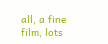all, a fine film, lots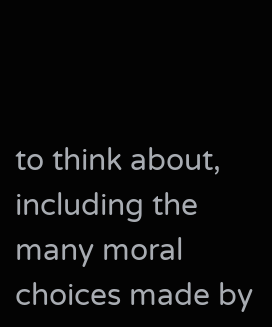to think about, including the many moral choices made by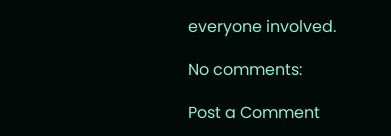everyone involved.

No comments:

Post a Comment